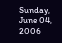Sunday, June 04, 2006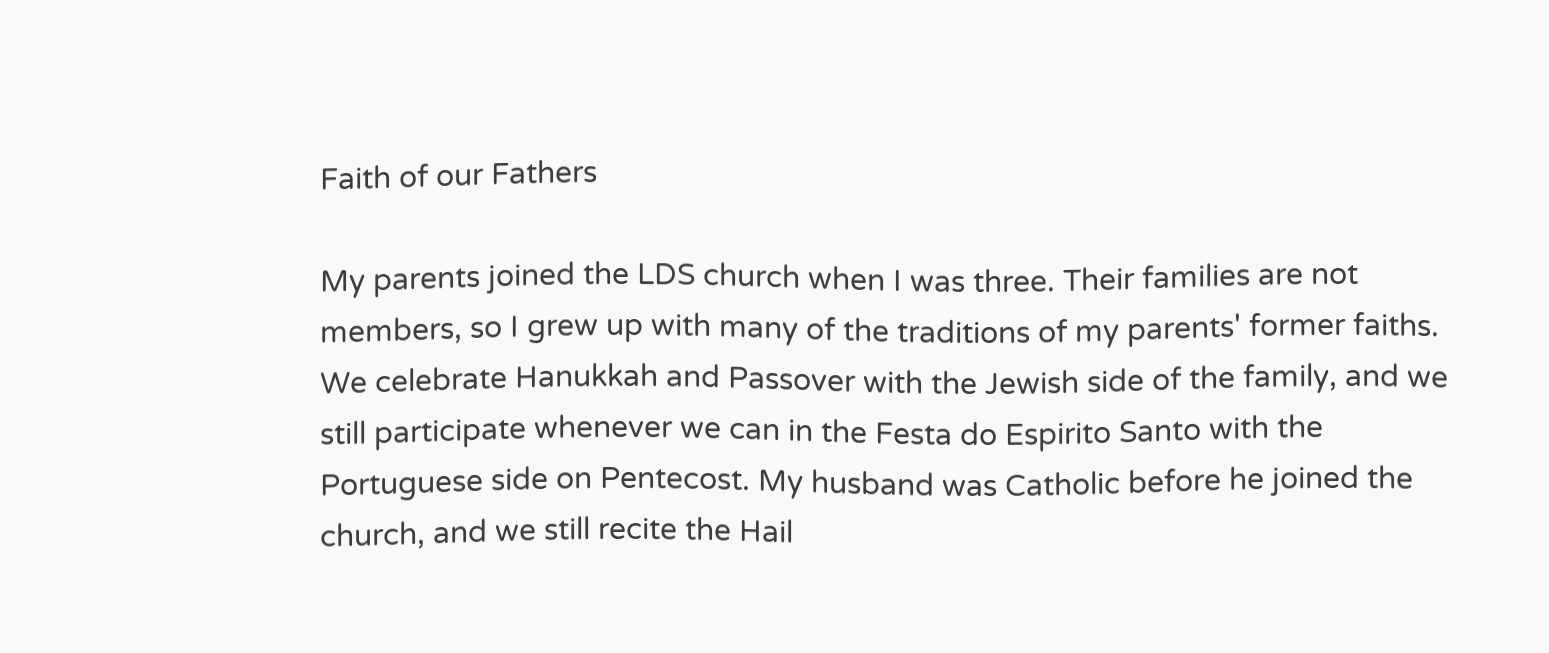Faith of our Fathers

My parents joined the LDS church when I was three. Their families are not members, so I grew up with many of the traditions of my parents' former faiths. We celebrate Hanukkah and Passover with the Jewish side of the family, and we still participate whenever we can in the Festa do Espirito Santo with the Portuguese side on Pentecost. My husband was Catholic before he joined the church, and we still recite the Hail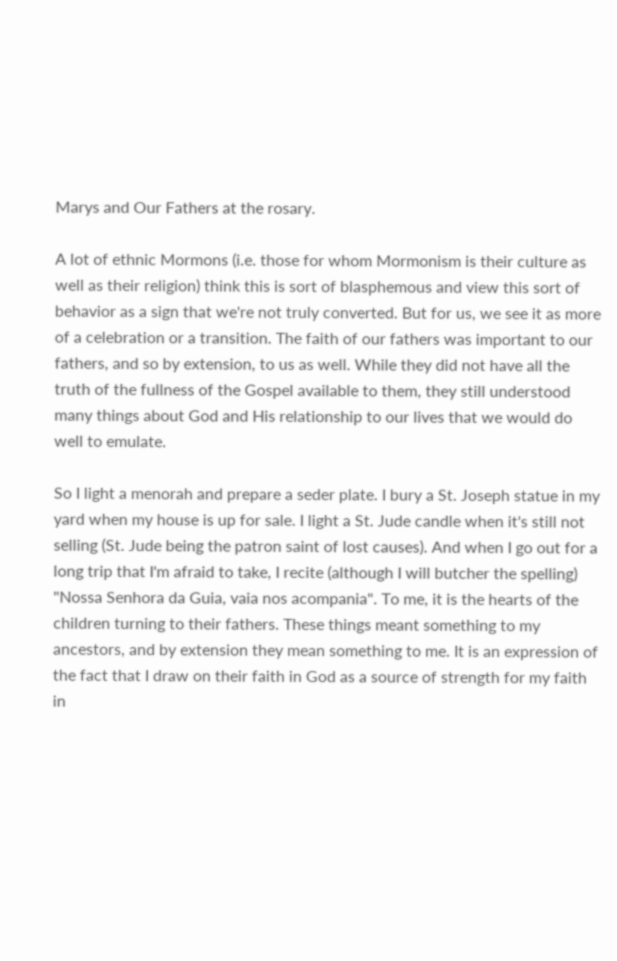Marys and Our Fathers at the rosary.

A lot of ethnic Mormons (i.e. those for whom Mormonism is their culture as well as their religion) think this is sort of blasphemous and view this sort of behavior as a sign that we're not truly converted. But for us, we see it as more of a celebration or a transition. The faith of our fathers was important to our fathers, and so by extension, to us as well. While they did not have all the truth of the fullness of the Gospel available to them, they still understood many things about God and His relationship to our lives that we would do well to emulate.

So I light a menorah and prepare a seder plate. I bury a St. Joseph statue in my yard when my house is up for sale. I light a St. Jude candle when it's still not selling (St. Jude being the patron saint of lost causes). And when I go out for a long trip that I'm afraid to take, I recite (although I will butcher the spelling) "Nossa Senhora da Guia, vaia nos acompania". To me, it is the hearts of the children turning to their fathers. These things meant something to my ancestors, and by extension they mean something to me. It is an expression of the fact that I draw on their faith in God as a source of strength for my faith in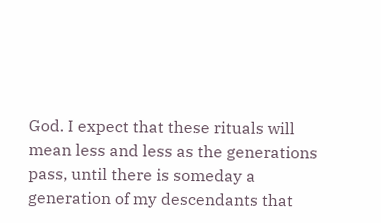God. I expect that these rituals will mean less and less as the generations pass, until there is someday a generation of my descendants that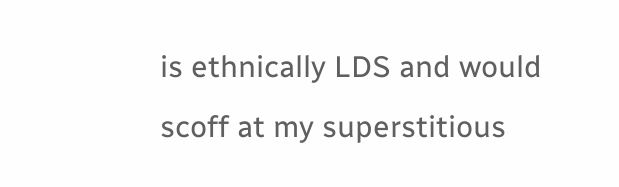is ethnically LDS and would scoff at my superstitious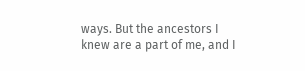ways. But the ancestors I knew are a part of me, and I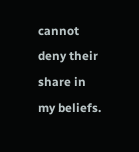cannot deny their share in my beliefs.